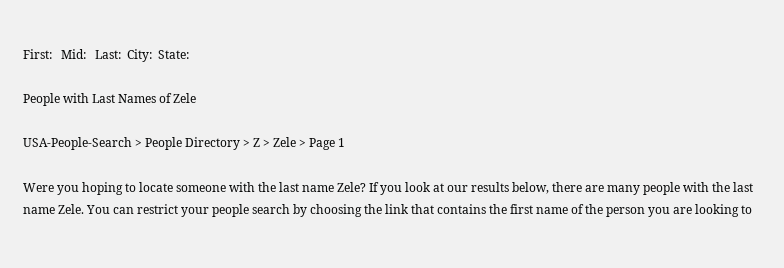First:   Mid:   Last:  City:  State:

People with Last Names of Zele

USA-People-Search > People Directory > Z > Zele > Page 1

Were you hoping to locate someone with the last name Zele? If you look at our results below, there are many people with the last name Zele. You can restrict your people search by choosing the link that contains the first name of the person you are looking to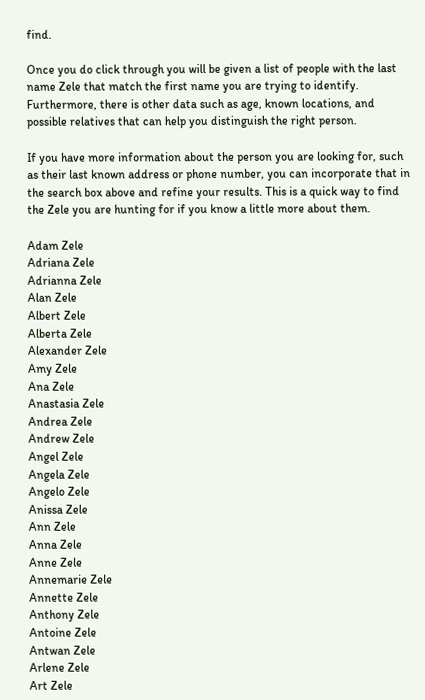find.

Once you do click through you will be given a list of people with the last name Zele that match the first name you are trying to identify. Furthermore, there is other data such as age, known locations, and possible relatives that can help you distinguish the right person.

If you have more information about the person you are looking for, such as their last known address or phone number, you can incorporate that in the search box above and refine your results. This is a quick way to find the Zele you are hunting for if you know a little more about them.

Adam Zele
Adriana Zele
Adrianna Zele
Alan Zele
Albert Zele
Alberta Zele
Alexander Zele
Amy Zele
Ana Zele
Anastasia Zele
Andrea Zele
Andrew Zele
Angel Zele
Angela Zele
Angelo Zele
Anissa Zele
Ann Zele
Anna Zele
Anne Zele
Annemarie Zele
Annette Zele
Anthony Zele
Antoine Zele
Antwan Zele
Arlene Zele
Art Zele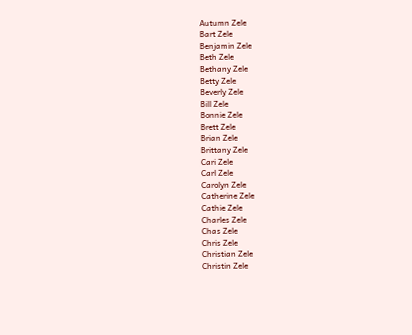Autumn Zele
Bart Zele
Benjamin Zele
Beth Zele
Bethany Zele
Betty Zele
Beverly Zele
Bill Zele
Bonnie Zele
Brett Zele
Brian Zele
Brittany Zele
Cari Zele
Carl Zele
Carolyn Zele
Catherine Zele
Cathie Zele
Charles Zele
Chas Zele
Chris Zele
Christian Zele
Christin Zele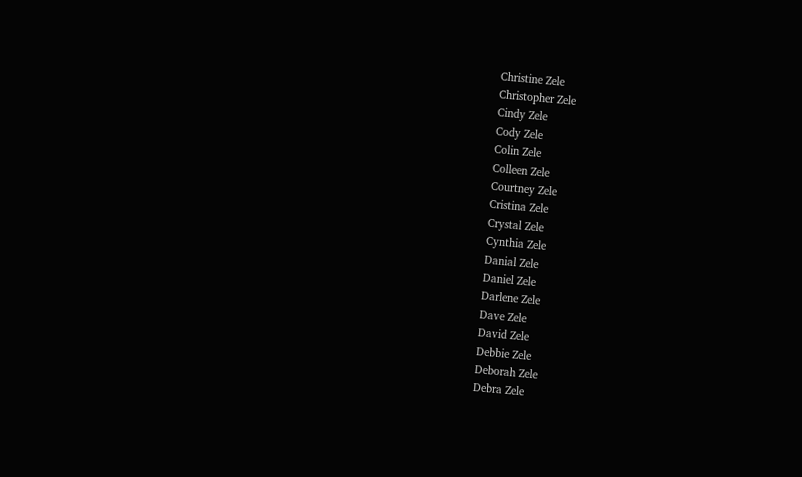Christine Zele
Christopher Zele
Cindy Zele
Cody Zele
Colin Zele
Colleen Zele
Courtney Zele
Cristina Zele
Crystal Zele
Cynthia Zele
Danial Zele
Daniel Zele
Darlene Zele
Dave Zele
David Zele
Debbie Zele
Deborah Zele
Debra Zele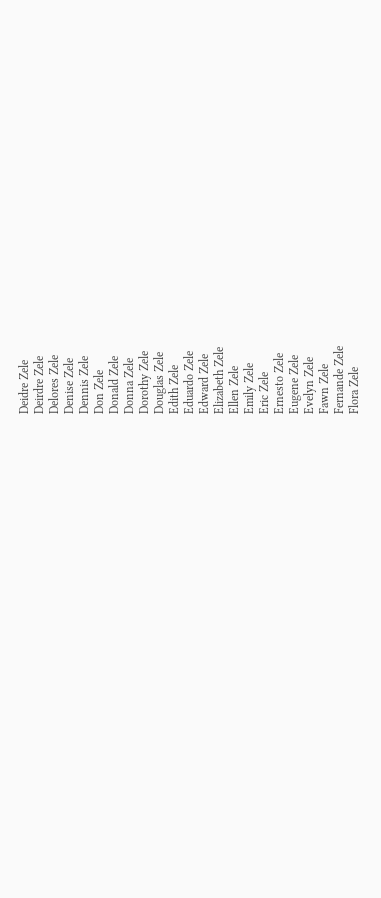Deidre Zele
Deirdre Zele
Delores Zele
Denise Zele
Dennis Zele
Don Zele
Donald Zele
Donna Zele
Dorothy Zele
Douglas Zele
Edith Zele
Eduardo Zele
Edward Zele
Elizabeth Zele
Ellen Zele
Emily Zele
Eric Zele
Ernesto Zele
Eugene Zele
Evelyn Zele
Fawn Zele
Fernande Zele
Flora Zele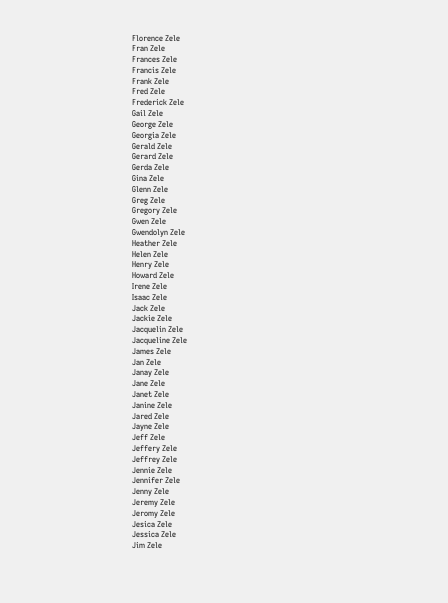Florence Zele
Fran Zele
Frances Zele
Francis Zele
Frank Zele
Fred Zele
Frederick Zele
Gail Zele
George Zele
Georgia Zele
Gerald Zele
Gerard Zele
Gerda Zele
Gina Zele
Glenn Zele
Greg Zele
Gregory Zele
Gwen Zele
Gwendolyn Zele
Heather Zele
Helen Zele
Henry Zele
Howard Zele
Irene Zele
Isaac Zele
Jack Zele
Jackie Zele
Jacquelin Zele
Jacqueline Zele
James Zele
Jan Zele
Janay Zele
Jane Zele
Janet Zele
Janine Zele
Jared Zele
Jayne Zele
Jeff Zele
Jeffery Zele
Jeffrey Zele
Jennie Zele
Jennifer Zele
Jenny Zele
Jeremy Zele
Jeromy Zele
Jesica Zele
Jessica Zele
Jim Zele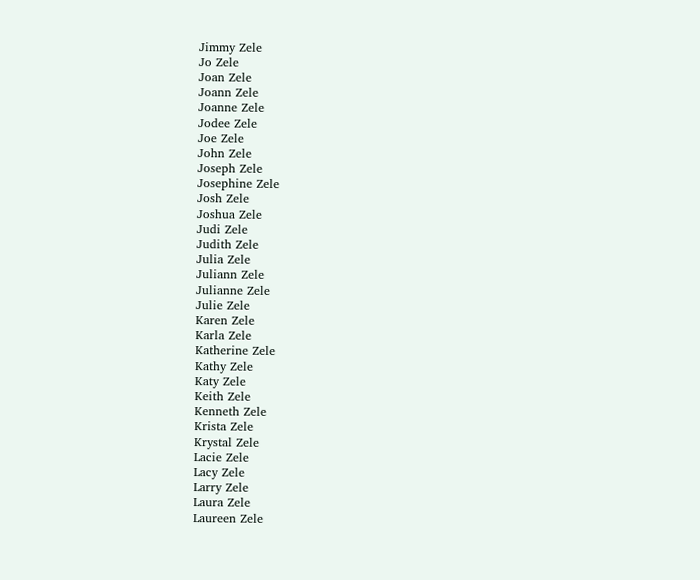Jimmy Zele
Jo Zele
Joan Zele
Joann Zele
Joanne Zele
Jodee Zele
Joe Zele
John Zele
Joseph Zele
Josephine Zele
Josh Zele
Joshua Zele
Judi Zele
Judith Zele
Julia Zele
Juliann Zele
Julianne Zele
Julie Zele
Karen Zele
Karla Zele
Katherine Zele
Kathy Zele
Katy Zele
Keith Zele
Kenneth Zele
Krista Zele
Krystal Zele
Lacie Zele
Lacy Zele
Larry Zele
Laura Zele
Laureen Zele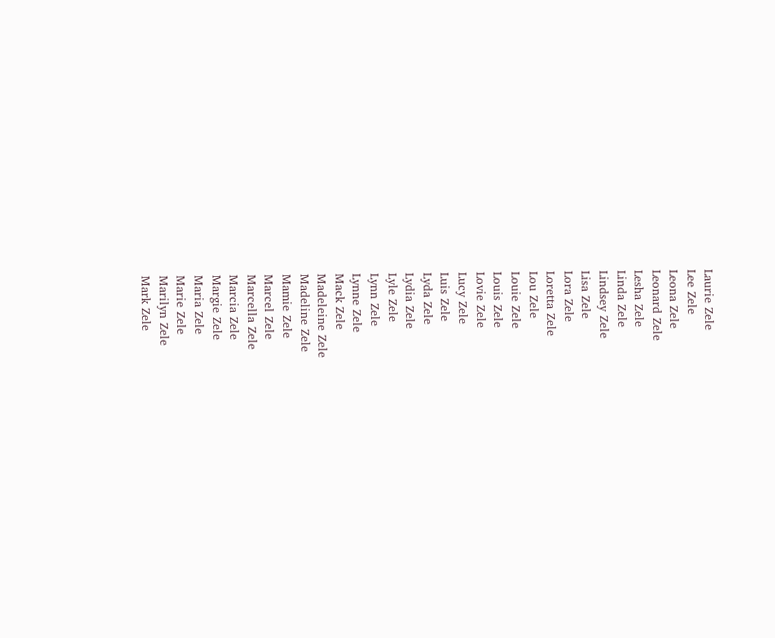Laurie Zele
Lee Zele
Leona Zele
Leonard Zele
Lesha Zele
Linda Zele
Lindsey Zele
Lisa Zele
Lora Zele
Loretta Zele
Lou Zele
Louie Zele
Louis Zele
Lovie Zele
Lucy Zele
Luis Zele
Lyda Zele
Lydia Zele
Lyle Zele
Lynn Zele
Lynne Zele
Mack Zele
Madeleine Zele
Madeline Zele
Mamie Zele
Marcel Zele
Marcella Zele
Marcia Zele
Margie Zele
Maria Zele
Marie Zele
Marilyn Zele
Mark Zele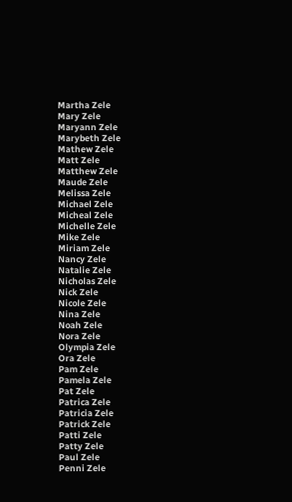Martha Zele
Mary Zele
Maryann Zele
Marybeth Zele
Mathew Zele
Matt Zele
Matthew Zele
Maude Zele
Melissa Zele
Michael Zele
Micheal Zele
Michelle Zele
Mike Zele
Miriam Zele
Nancy Zele
Natalie Zele
Nicholas Zele
Nick Zele
Nicole Zele
Nina Zele
Noah Zele
Nora Zele
Olympia Zele
Ora Zele
Pam Zele
Pamela Zele
Pat Zele
Patrica Zele
Patricia Zele
Patrick Zele
Patti Zele
Patty Zele
Paul Zele
Penni Zele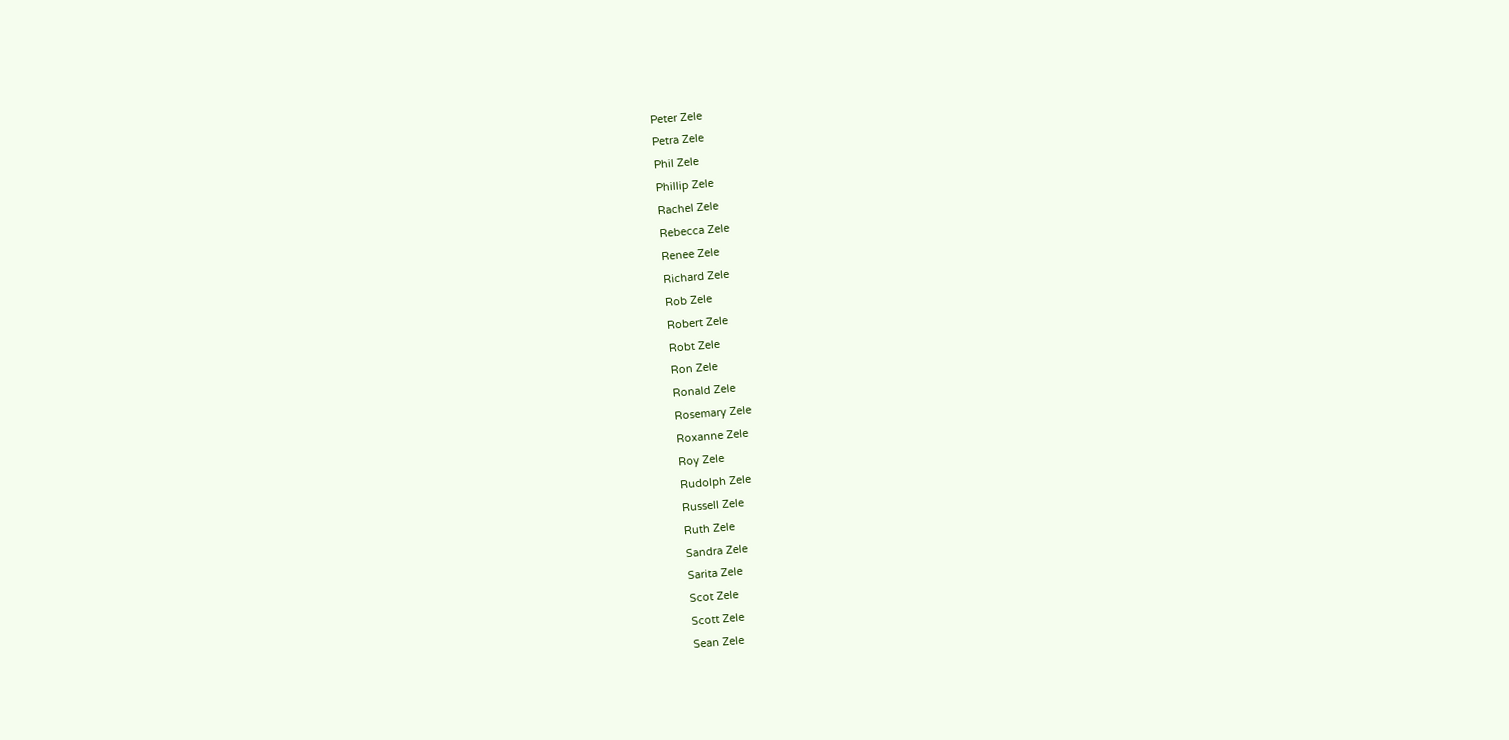Peter Zele
Petra Zele
Phil Zele
Phillip Zele
Rachel Zele
Rebecca Zele
Renee Zele
Richard Zele
Rob Zele
Robert Zele
Robt Zele
Ron Zele
Ronald Zele
Rosemary Zele
Roxanne Zele
Roy Zele
Rudolph Zele
Russell Zele
Ruth Zele
Sandra Zele
Sarita Zele
Scot Zele
Scott Zele
Sean Zele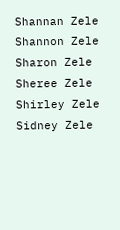Shannan Zele
Shannon Zele
Sharon Zele
Sheree Zele
Shirley Zele
Sidney Zele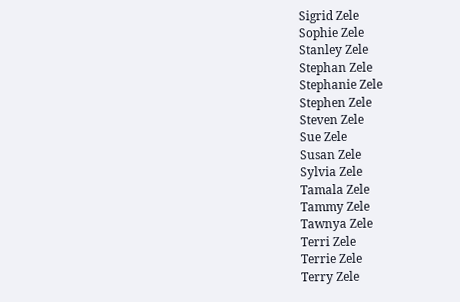Sigrid Zele
Sophie Zele
Stanley Zele
Stephan Zele
Stephanie Zele
Stephen Zele
Steven Zele
Sue Zele
Susan Zele
Sylvia Zele
Tamala Zele
Tammy Zele
Tawnya Zele
Terri Zele
Terrie Zele
Terry Zele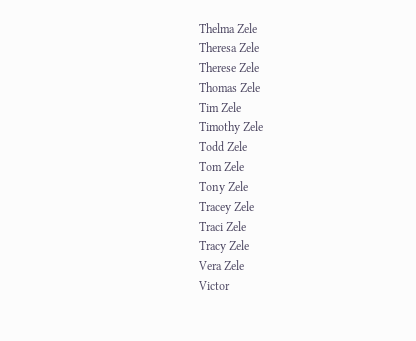Thelma Zele
Theresa Zele
Therese Zele
Thomas Zele
Tim Zele
Timothy Zele
Todd Zele
Tom Zele
Tony Zele
Tracey Zele
Traci Zele
Tracy Zele
Vera Zele
Victor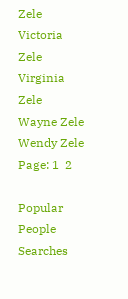Zele
Victoria Zele
Virginia Zele
Wayne Zele
Wendy Zele
Page: 1  2

Popular People Searches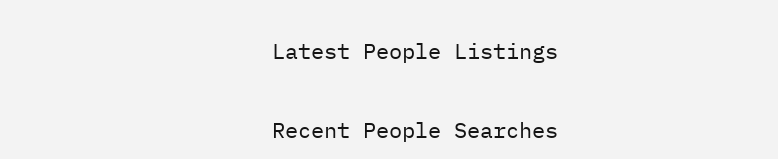Latest People Listings

Recent People Searches